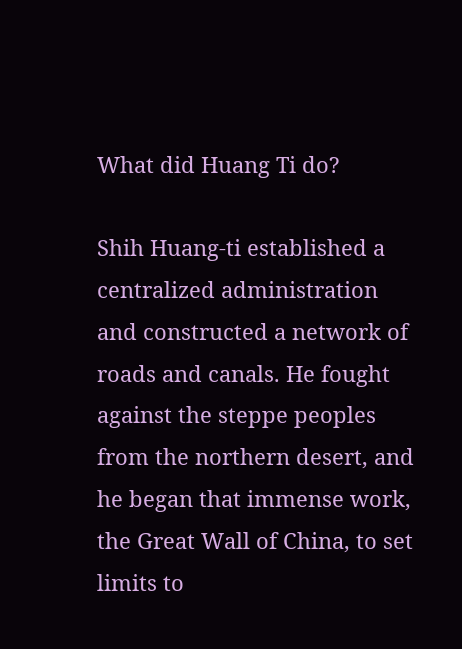What did Huang Ti do?

Shih Huang-ti established a centralized administration and constructed a network of roads and canals. He fought against the steppe peoples from the northern desert, and he began that immense work, the Great Wall of China, to set limits to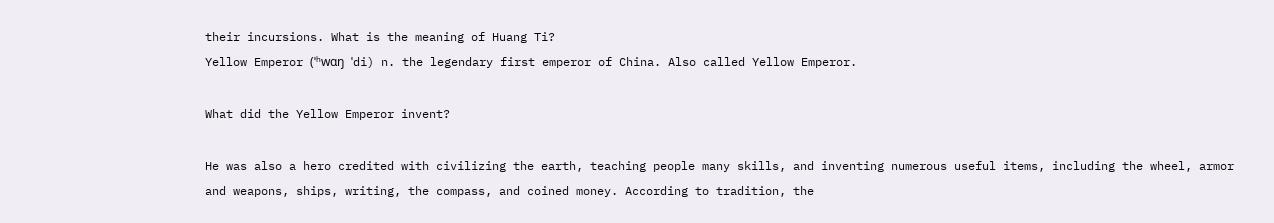their incursions. What is the meaning of Huang Ti?
Yellow Emperor (ˈʰwɑŋ ˈdi) n. the legendary first emperor of China. Also called Yellow Emperor.

What did the Yellow Emperor invent?

He was also a hero credited with civilizing the earth, teaching people many skills, and inventing numerous useful items, including the wheel, armor and weapons, ships, writing, the compass, and coined money. According to tradition, the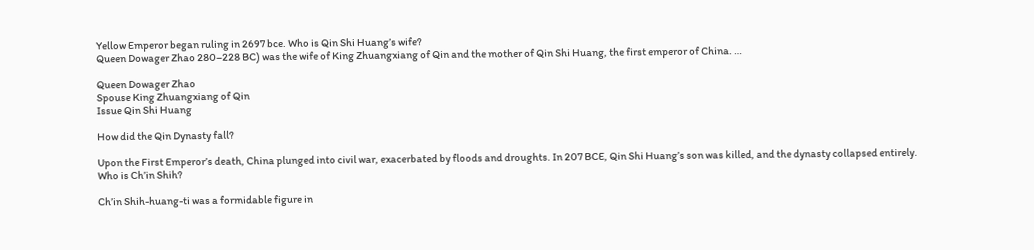Yellow Emperor began ruling in 2697 bce. Who is Qin Shi Huang’s wife?
Queen Dowager Zhao 280–228 BC) was the wife of King Zhuangxiang of Qin and the mother of Qin Shi Huang, the first emperor of China. …

Queen Dowager Zhao
Spouse King Zhuangxiang of Qin
Issue Qin Shi Huang

How did the Qin Dynasty fall?

Upon the First Emperor’s death, China plunged into civil war, exacerbated by floods and droughts. In 207 BCE, Qin Shi Huang’s son was killed, and the dynasty collapsed entirely. Who is Ch’in Shih?

Ch’in Shih-huang-ti was a formidable figure in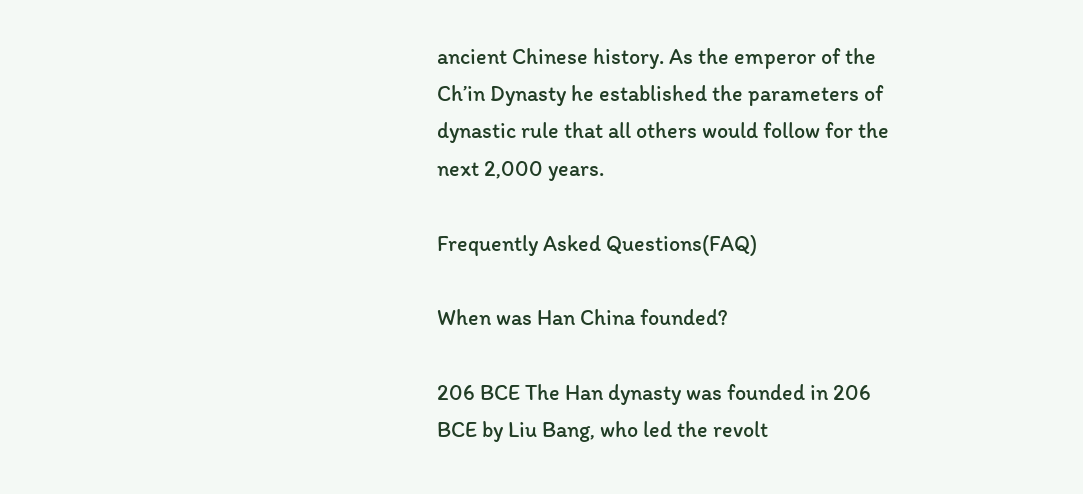ancient Chinese history. As the emperor of the Ch’in Dynasty he established the parameters of dynastic rule that all others would follow for the next 2,000 years.

Frequently Asked Questions(FAQ)

When was Han China founded?

206 BCE The Han dynasty was founded in 206 BCE by Liu Bang, who led the revolt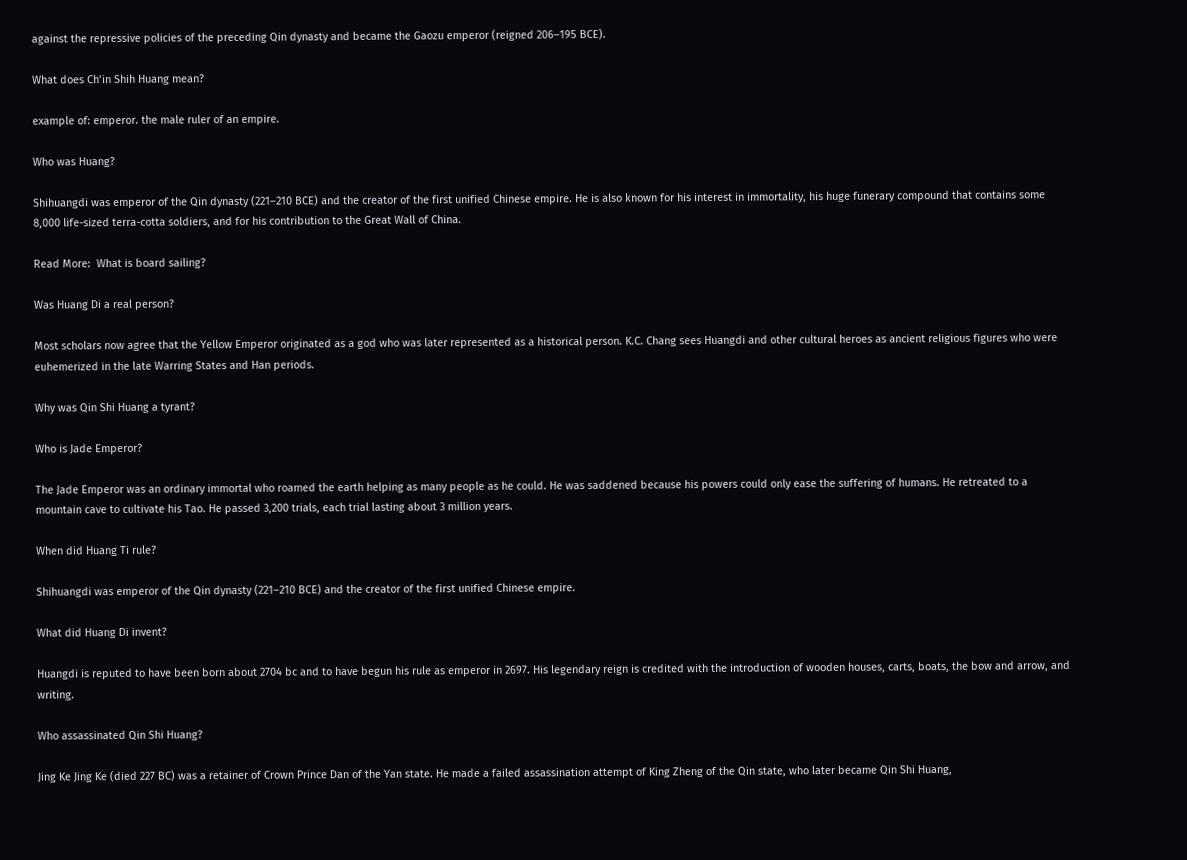against the repressive policies of the preceding Qin dynasty and became the Gaozu emperor (reigned 206–195 BCE).

What does Ch’in Shih Huang mean?

example of: emperor. the male ruler of an empire.

Who was Huang?

Shihuangdi was emperor of the Qin dynasty (221–210 BCE) and the creator of the first unified Chinese empire. He is also known for his interest in immortality, his huge funerary compound that contains some 8,000 life-sized terra-cotta soldiers, and for his contribution to the Great Wall of China.

Read More:  What is board sailing?

Was Huang Di a real person?

Most scholars now agree that the Yellow Emperor originated as a god who was later represented as a historical person. K.C. Chang sees Huangdi and other cultural heroes as ancient religious figures who were euhemerized in the late Warring States and Han periods.

Why was Qin Shi Huang a tyrant?

Who is Jade Emperor?

The Jade Emperor was an ordinary immortal who roamed the earth helping as many people as he could. He was saddened because his powers could only ease the suffering of humans. He retreated to a mountain cave to cultivate his Tao. He passed 3,200 trials, each trial lasting about 3 million years.

When did Huang Ti rule?

Shihuangdi was emperor of the Qin dynasty (221–210 BCE) and the creator of the first unified Chinese empire.

What did Huang Di invent?

Huangdi is reputed to have been born about 2704 bc and to have begun his rule as emperor in 2697. His legendary reign is credited with the introduction of wooden houses, carts, boats, the bow and arrow, and writing.

Who assassinated Qin Shi Huang?

Jing Ke Jing Ke (died 227 BC) was a retainer of Crown Prince Dan of the Yan state. He made a failed assassination attempt of King Zheng of the Qin state, who later became Qin Shi Huang,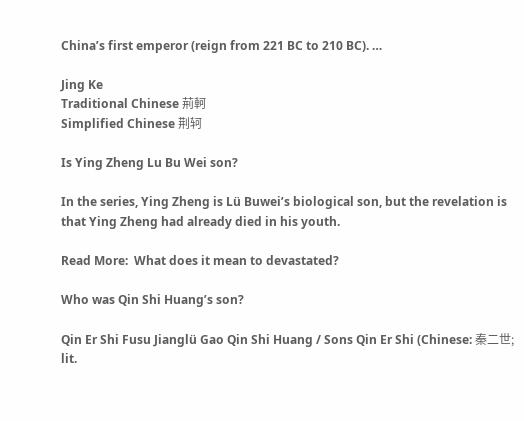China’s first emperor (reign from 221 BC to 210 BC). …

Jing Ke
Traditional Chinese 荊軻
Simplified Chinese 荆轲

Is Ying Zheng Lu Bu Wei son?

In the series, Ying Zheng is Lü Buwei’s biological son, but the revelation is that Ying Zheng had already died in his youth.

Read More:  What does it mean to devastated?

Who was Qin Shi Huang’s son?

Qin Er Shi Fusu Jianglü Gao Qin Shi Huang / Sons Qin Er Shi (Chinese: 秦二世; lit.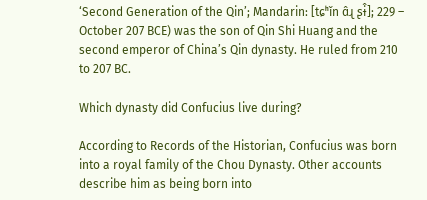‘Second Generation of the Qin’; Mandarin: [tɕʰǐn ɑ̂ɻ ʂɨ̂]; 229 – October 207 BCE) was the son of Qin Shi Huang and the second emperor of China’s Qin dynasty. He ruled from 210 to 207 BC.

Which dynasty did Confucius live during?

According to Records of the Historian, Confucius was born into a royal family of the Chou Dynasty. Other accounts describe him as being born into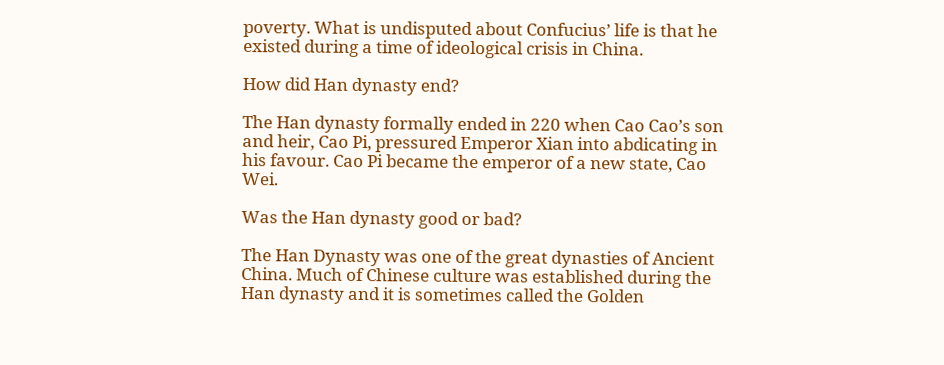poverty. What is undisputed about Confucius’ life is that he existed during a time of ideological crisis in China.

How did Han dynasty end?

The Han dynasty formally ended in 220 when Cao Cao’s son and heir, Cao Pi, pressured Emperor Xian into abdicating in his favour. Cao Pi became the emperor of a new state, Cao Wei.

Was the Han dynasty good or bad?

The Han Dynasty was one of the great dynasties of Ancient China. Much of Chinese culture was established during the Han dynasty and it is sometimes called the Golden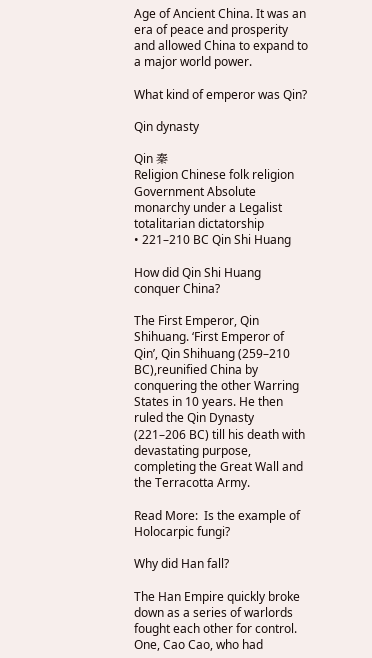Age of Ancient China. It was an era of peace and prosperity and allowed China to expand to a major world power.

What kind of emperor was Qin?

Qin dynasty

Qin 秦
Religion Chinese folk religion
Government Absolute monarchy under a Legalist totalitarian dictatorship
• 221–210 BC Qin Shi Huang

How did Qin Shi Huang conquer China?

The First Emperor, Qin Shihuang. ‘First Emperor of Qin’, Qin Shihuang (259–210 BC),reunified China by conquering the other Warring States in 10 years. He then ruled the Qin Dynasty (221–206 BC) till his death with devastating purpose, completing the Great Wall and the Terracotta Army.

Read More:  Is the example of Holocarpic fungi?

Why did Han fall?

The Han Empire quickly broke down as a series of warlords fought each other for control. One, Cao Cao, who had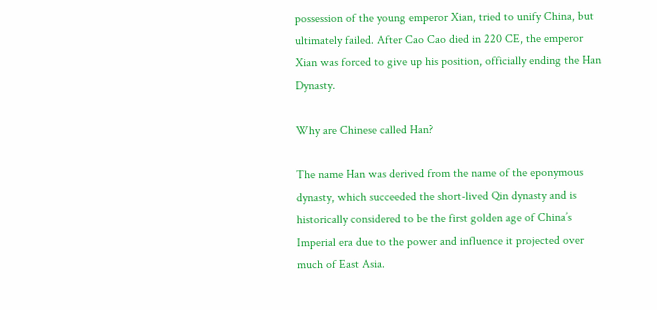possession of the young emperor Xian, tried to unify China, but ultimately failed. After Cao Cao died in 220 CE, the emperor Xian was forced to give up his position, officially ending the Han Dynasty.

Why are Chinese called Han?

The name Han was derived from the name of the eponymous dynasty, which succeeded the short-lived Qin dynasty and is historically considered to be the first golden age of China’s Imperial era due to the power and influence it projected over much of East Asia.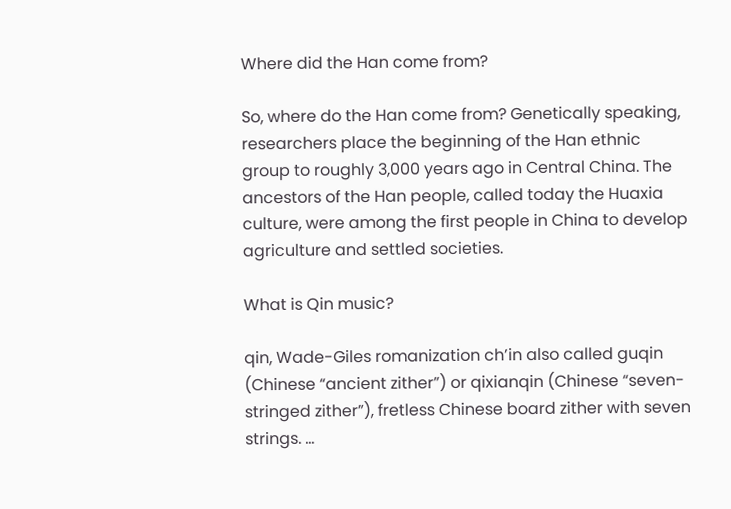Where did the Han come from?

So, where do the Han come from? Genetically speaking, researchers place the beginning of the Han ethnic group to roughly 3,000 years ago in Central China. The ancestors of the Han people, called today the Huaxia culture, were among the first people in China to develop agriculture and settled societies.

What is Qin music?

qin, Wade-Giles romanization ch’in also called guqin (Chinese “ancient zither”) or qixianqin (Chinese “seven-stringed zither”), fretless Chinese board zither with seven strings. …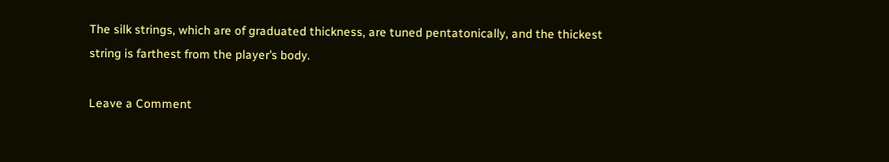The silk strings, which are of graduated thickness, are tuned pentatonically, and the thickest string is farthest from the player’s body.

Leave a Comment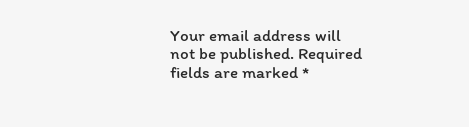Your email address will not be published. Required fields are marked *